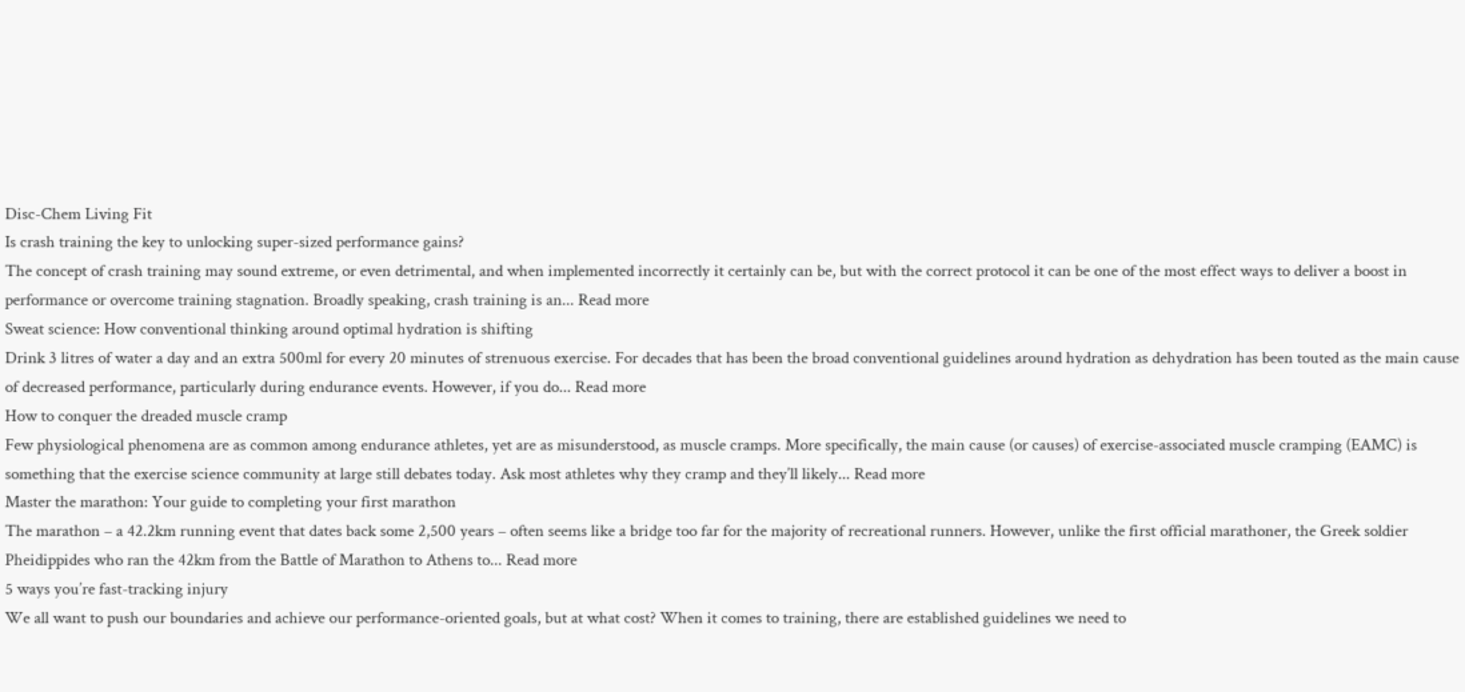Disc-Chem Living Fit
Is crash training the key to unlocking super-sized performance gains?
The concept of crash training may sound extreme, or even detrimental, and when implemented incorrectly it certainly can be, but with the correct protocol it can be one of the most effect ways to deliver a boost in performance or overcome training stagnation. Broadly speaking, crash training is an... Read more
Sweat science: How conventional thinking around optimal hydration is shifting
Drink 3 litres of water a day and an extra 500ml for every 20 minutes of strenuous exercise. For decades that has been the broad conventional guidelines around hydration as dehydration has been touted as the main cause of decreased performance, particularly during endurance events. However, if you do... Read more
How to conquer the dreaded muscle cramp
Few physiological phenomena are as common among endurance athletes, yet are as misunderstood, as muscle cramps. More specifically, the main cause (or causes) of exercise-associated muscle cramping (EAMC) is something that the exercise science community at large still debates today. Ask most athletes why they cramp and they’ll likely... Read more
Master the marathon: Your guide to completing your first marathon
The marathon – a 42.2km running event that dates back some 2,500 years – often seems like a bridge too far for the majority of recreational runners. However, unlike the first official marathoner, the Greek soldier Pheidippides who ran the 42km from the Battle of Marathon to Athens to... Read more
5 ways you’re fast-tracking injury
We all want to push our boundaries and achieve our performance-oriented goals, but at what cost? When it comes to training, there are established guidelines we need to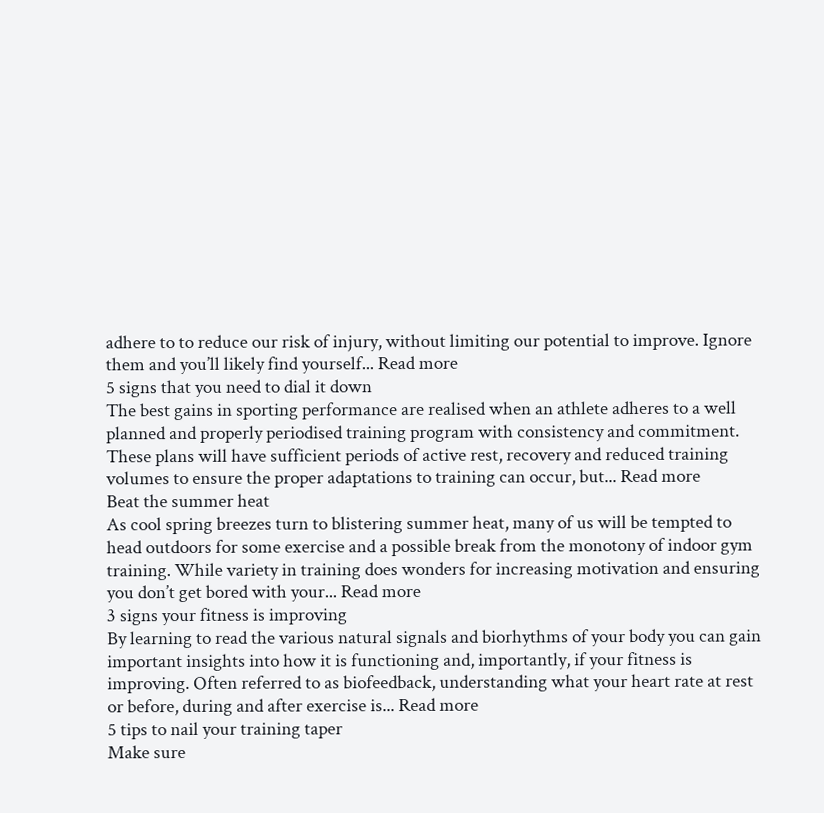adhere to to reduce our risk of injury, without limiting our potential to improve. Ignore them and you’ll likely find yourself... Read more
5 signs that you need to dial it down
The best gains in sporting performance are realised when an athlete adheres to a well planned and properly periodised training program with consistency and commitment. These plans will have sufficient periods of active rest, recovery and reduced training volumes to ensure the proper adaptations to training can occur, but... Read more
Beat the summer heat
As cool spring breezes turn to blistering summer heat, many of us will be tempted to head outdoors for some exercise and a possible break from the monotony of indoor gym training. While variety in training does wonders for increasing motivation and ensuring you don’t get bored with your... Read more
3 signs your fitness is improving
By learning to read the various natural signals and biorhythms of your body you can gain important insights into how it is functioning and, importantly, if your fitness is improving. Often referred to as biofeedback, understanding what your heart rate at rest or before, during and after exercise is... Read more
5 tips to nail your training taper
Make sure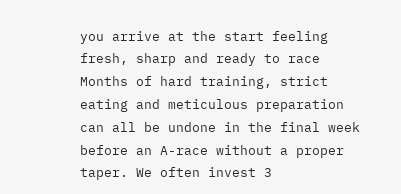you arrive at the start feeling fresh, sharp and ready to race Months of hard training, strict eating and meticulous preparation can all be undone in the final week before an A-race without a proper taper. We often invest 3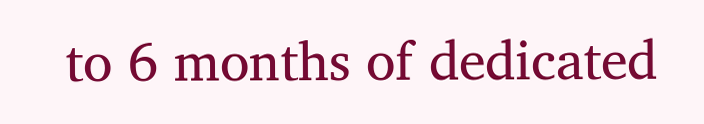to 6 months of dedicated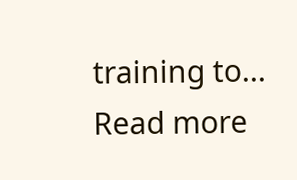training to... Read more